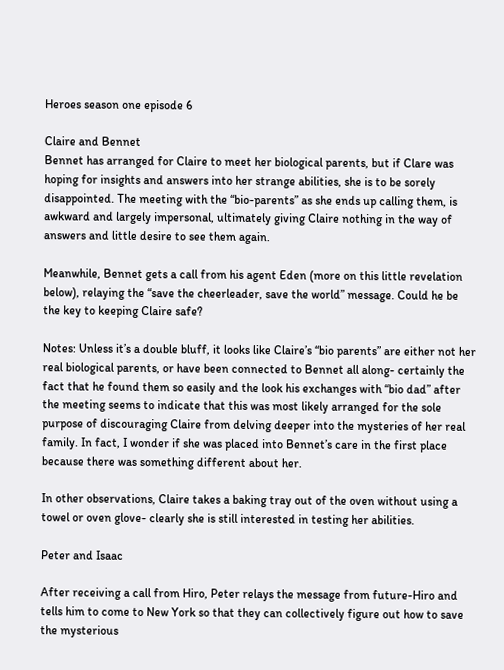Heroes season one episode 6

Claire and Bennet
Bennet has arranged for Claire to meet her biological parents, but if Clare was hoping for insights and answers into her strange abilities, she is to be sorely disappointed. The meeting with the “bio-parents” as she ends up calling them, is awkward and largely impersonal, ultimately giving Claire nothing in the way of answers and little desire to see them again.

Meanwhile, Bennet gets a call from his agent Eden (more on this little revelation below), relaying the “save the cheerleader, save the world” message. Could he be the key to keeping Claire safe?

Notes: Unless it’s a double bluff, it looks like Claire’s “bio parents” are either not her real biological parents, or have been connected to Bennet all along- certainly the fact that he found them so easily and the look his exchanges with “bio dad” after the meeting seems to indicate that this was most likely arranged for the sole purpose of discouraging Claire from delving deeper into the mysteries of her real family. In fact, I wonder if she was placed into Bennet’s care in the first place because there was something different about her.

In other observations, Claire takes a baking tray out of the oven without using a towel or oven glove- clearly she is still interested in testing her abilities.

Peter and Isaac

After receiving a call from Hiro, Peter relays the message from future-Hiro and tells him to come to New York so that they can collectively figure out how to save the mysterious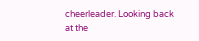cheerleader. Looking back at the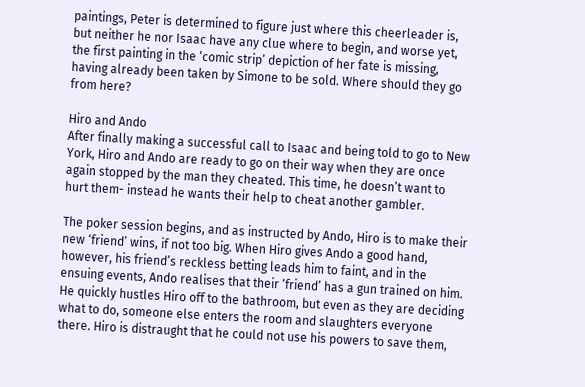paintings, Peter is determined to figure just where this cheerleader is, but neither he nor Isaac have any clue where to begin, and worse yet, the first painting in the ‘comic strip’ depiction of her fate is missing, having already been taken by Simone to be sold. Where should they go from here?

Hiro and Ando
After finally making a successful call to Isaac and being told to go to New York, Hiro and Ando are ready to go on their way when they are once again stopped by the man they cheated. This time, he doesn’t want to hurt them- instead he wants their help to cheat another gambler.

The poker session begins, and as instructed by Ando, Hiro is to make their new ‘friend’ wins, if not too big. When Hiro gives Ando a good hand, however, his friend’s reckless betting leads him to faint, and in the ensuing events, Ando realises that their ‘friend’ has a gun trained on him. He quickly hustles Hiro off to the bathroom, but even as they are deciding what to do, someone else enters the room and slaughters everyone there. Hiro is distraught that he could not use his powers to save them,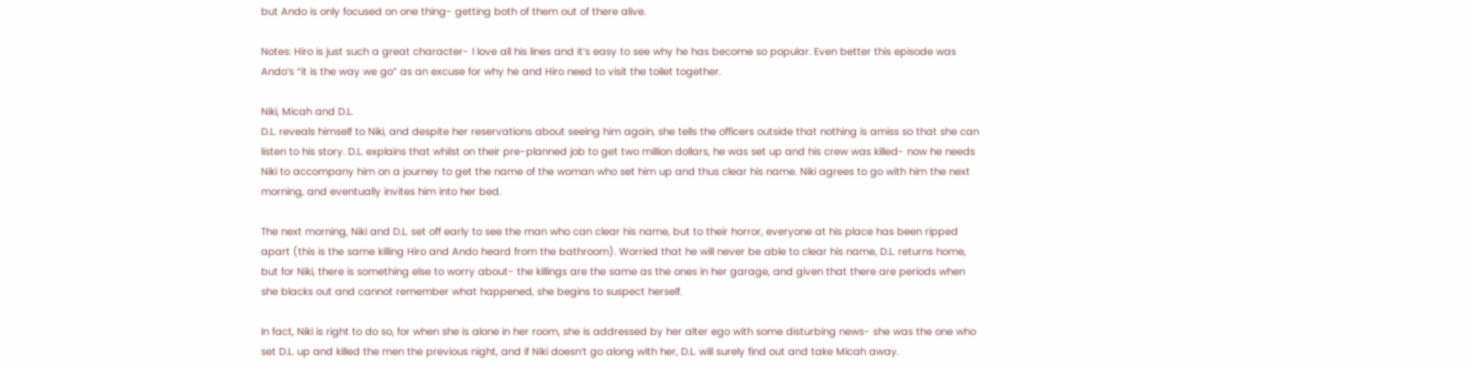but Ando is only focused on one thing- getting both of them out of there alive.

Notes: Hiro is just such a great character- I love all his lines and it’s easy to see why he has become so popular. Even better this episode was Ando’s “it is the way we go” as an excuse for why he and Hiro need to visit the toilet together.

Niki, Micah and D.L.
D.L. reveals himself to Niki, and despite her reservations about seeing him again, she tells the officers outside that nothing is amiss so that she can listen to his story. D.L. explains that whilst on their pre-planned job to get two million dollars, he was set up and his crew was killed- now he needs Niki to accompany him on a journey to get the name of the woman who set him up and thus clear his name. Niki agrees to go with him the next morning, and eventually invites him into her bed.

The next morning, Niki and D.L. set off early to see the man who can clear his name, but to their horror, everyone at his place has been ripped apart (this is the same killing Hiro and Ando heard from the bathroom). Worried that he will never be able to clear his name, D.L. returns home, but for Niki, there is something else to worry about- the killings are the same as the ones in her garage, and given that there are periods when she blacks out and cannot remember what happened, she begins to suspect herself.

In fact, Niki is right to do so, for when she is alone in her room, she is addressed by her alter ego with some disturbing news- she was the one who set D.L. up and killed the men the previous night, and if Niki doesn’t go along with her, D.L. will surely find out and take Micah away.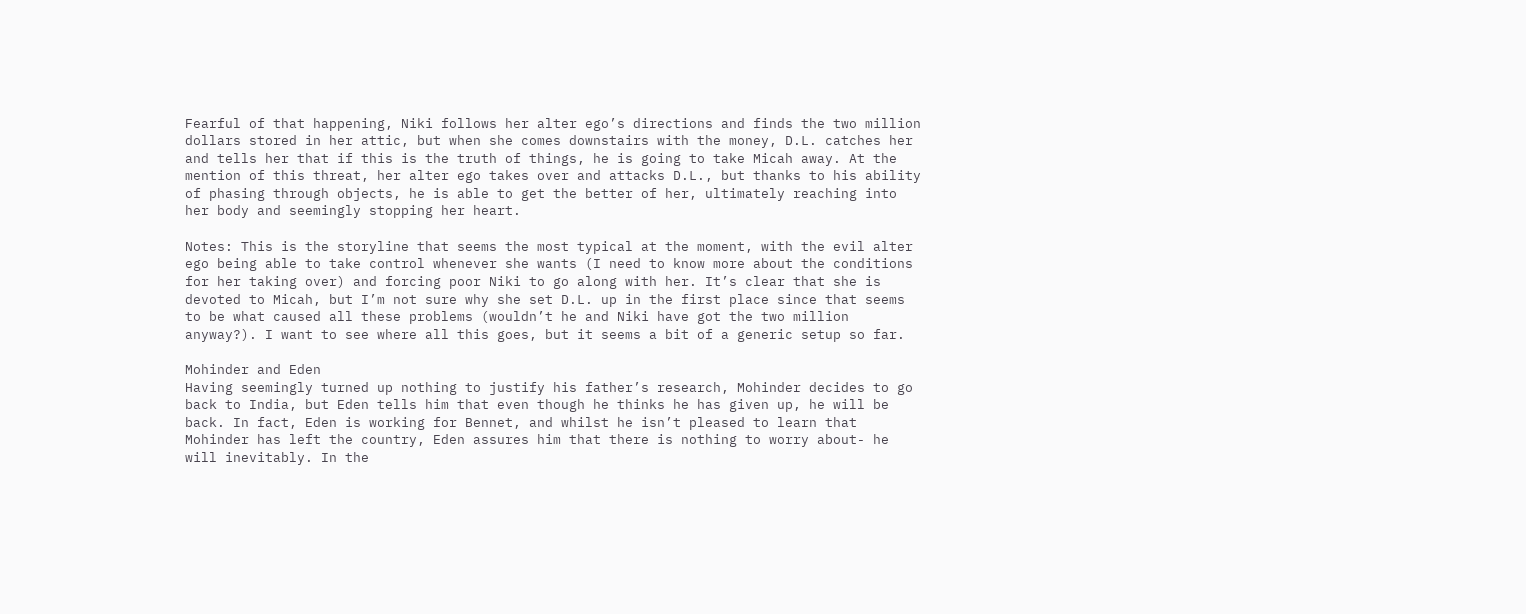Fearful of that happening, Niki follows her alter ego’s directions and finds the two million dollars stored in her attic, but when she comes downstairs with the money, D.L. catches her and tells her that if this is the truth of things, he is going to take Micah away. At the mention of this threat, her alter ego takes over and attacks D.L., but thanks to his ability of phasing through objects, he is able to get the better of her, ultimately reaching into her body and seemingly stopping her heart.

Notes: This is the storyline that seems the most typical at the moment, with the evil alter ego being able to take control whenever she wants (I need to know more about the conditions for her taking over) and forcing poor Niki to go along with her. It’s clear that she is devoted to Micah, but I’m not sure why she set D.L. up in the first place since that seems to be what caused all these problems (wouldn’t he and Niki have got the two million anyway?). I want to see where all this goes, but it seems a bit of a generic setup so far.

Mohinder and Eden
Having seemingly turned up nothing to justify his father’s research, Mohinder decides to go back to India, but Eden tells him that even though he thinks he has given up, he will be back. In fact, Eden is working for Bennet, and whilst he isn’t pleased to learn that Mohinder has left the country, Eden assures him that there is nothing to worry about- he will inevitably. In the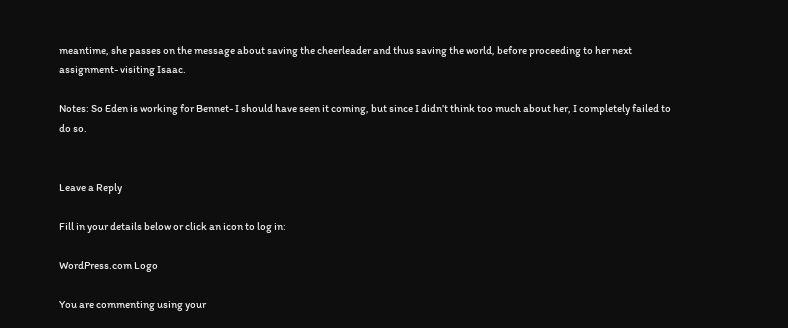meantime, she passes on the message about saving the cheerleader and thus saving the world, before proceeding to her next assignment- visiting Isaac.

Notes: So Eden is working for Bennet- I should have seen it coming, but since I didn’t think too much about her, I completely failed to do so.


Leave a Reply

Fill in your details below or click an icon to log in:

WordPress.com Logo

You are commenting using your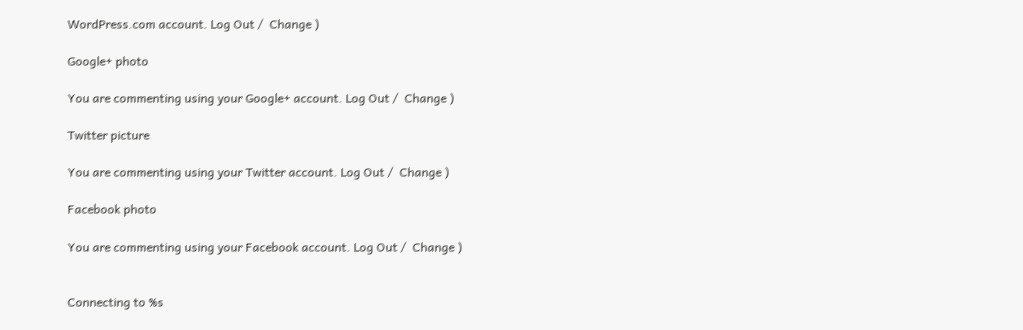WordPress.com account. Log Out /  Change )

Google+ photo

You are commenting using your Google+ account. Log Out /  Change )

Twitter picture

You are commenting using your Twitter account. Log Out /  Change )

Facebook photo

You are commenting using your Facebook account. Log Out /  Change )


Connecting to %s